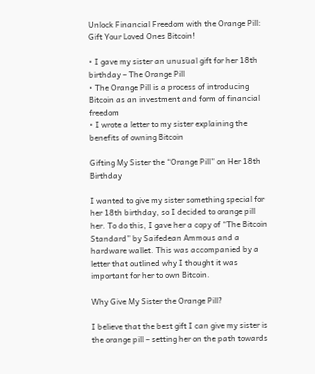Unlock Financial Freedom with the Orange Pill: Gift Your Loved Ones Bitcoin!

• I gave my sister an unusual gift for her 18th birthday – The Orange Pill
• The Orange Pill is a process of introducing Bitcoin as an investment and form of financial freedom
• I wrote a letter to my sister explaining the benefits of owning Bitcoin

Gifting My Sister the “Orange Pill” on Her 18th Birthday

I wanted to give my sister something special for her 18th birthday, so I decided to orange pill her. To do this, I gave her a copy of “The Bitcoin Standard” by Saifedean Ammous and a hardware wallet. This was accompanied by a letter that outlined why I thought it was important for her to own Bitcoin.

Why Give My Sister the Orange Pill?

I believe that the best gift I can give my sister is the orange pill – setting her on the path towards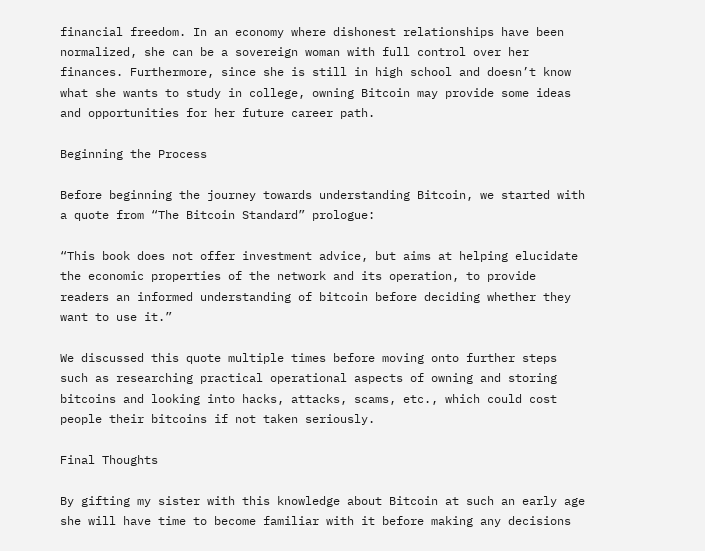financial freedom. In an economy where dishonest relationships have been normalized, she can be a sovereign woman with full control over her finances. Furthermore, since she is still in high school and doesn’t know what she wants to study in college, owning Bitcoin may provide some ideas and opportunities for her future career path.

Beginning the Process

Before beginning the journey towards understanding Bitcoin, we started with a quote from “The Bitcoin Standard” prologue:

“This book does not offer investment advice, but aims at helping elucidate the economic properties of the network and its operation, to provide readers an informed understanding of bitcoin before deciding whether they want to use it.”

We discussed this quote multiple times before moving onto further steps such as researching practical operational aspects of owning and storing bitcoins and looking into hacks, attacks, scams, etc., which could cost people their bitcoins if not taken seriously.

Final Thoughts

By gifting my sister with this knowledge about Bitcoin at such an early age she will have time to become familiar with it before making any decisions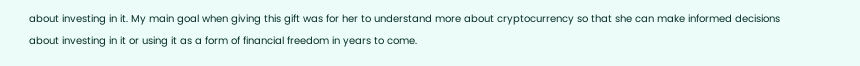about investing in it. My main goal when giving this gift was for her to understand more about cryptocurrency so that she can make informed decisions about investing in it or using it as a form of financial freedom in years to come.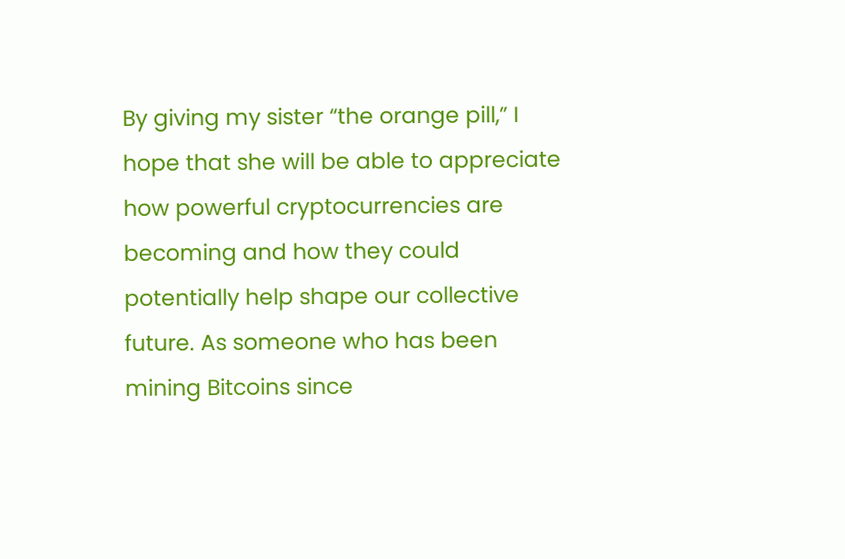By giving my sister “the orange pill,” I hope that she will be able to appreciate how powerful cryptocurrencies are becoming and how they could potentially help shape our collective future. As someone who has been mining Bitcoins since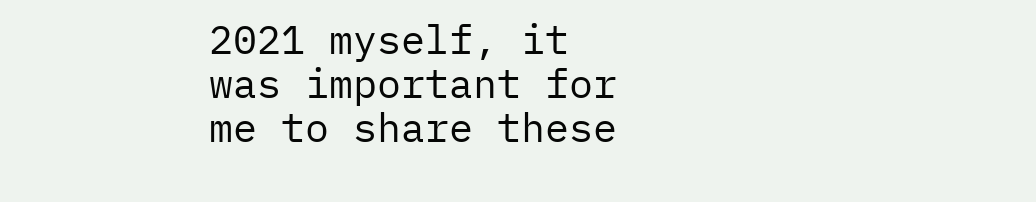2021 myself, it was important for me to share these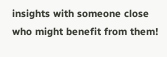insights with someone close who might benefit from them!